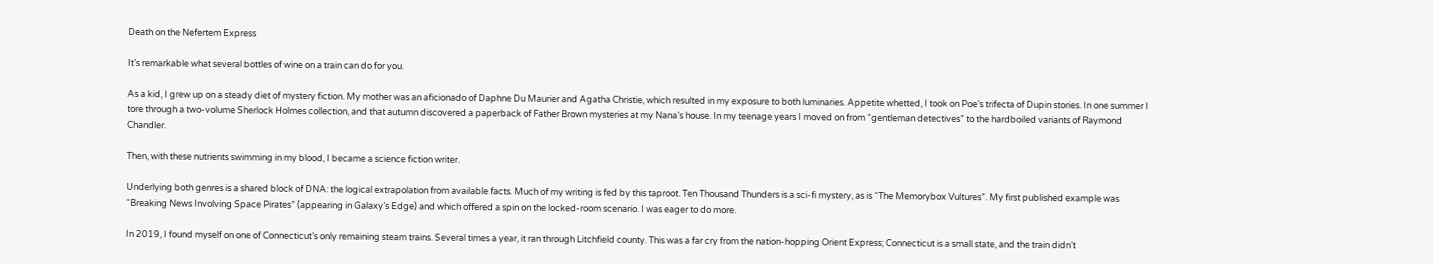Death on the Nefertem Express

It’s remarkable what several bottles of wine on a train can do for you.

As a kid, I grew up on a steady diet of mystery fiction. My mother was an aficionado of Daphne Du Maurier and Agatha Christie, which resulted in my exposure to both luminaries. Appetite whetted, I took on Poe’s trifecta of Dupin stories. In one summer I tore through a two-volume Sherlock Holmes collection, and that autumn discovered a paperback of Father Brown mysteries at my Nana’s house. In my teenage years I moved on from “gentleman detectives” to the hardboiled variants of Raymond Chandler.

Then, with these nutrients swimming in my blood, I became a science fiction writer.

Underlying both genres is a shared block of DNA: the logical extrapolation from available facts. Much of my writing is fed by this taproot. Ten Thousand Thunders is a sci-fi mystery, as is “The Memorybox Vultures”. My first published example was “Breaking News Involving Space Pirates” (appearing in Galaxy’s Edge) and which offered a spin on the locked-room scenario. I was eager to do more.

In 2019, I found myself on one of Connecticut’s only remaining steam trains. Several times a year, it ran through Litchfield county. This was a far cry from the nation-hopping Orient Express; Connecticut is a small state, and the train didn’t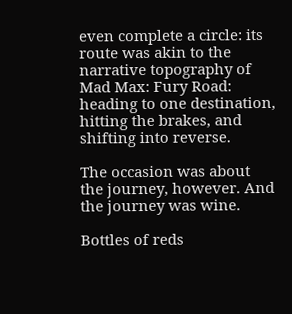even complete a circle: its route was akin to the narrative topography of Mad Max: Fury Road: heading to one destination, hitting the brakes, and shifting into reverse.

The occasion was about the journey, however. And the journey was wine.

Bottles of reds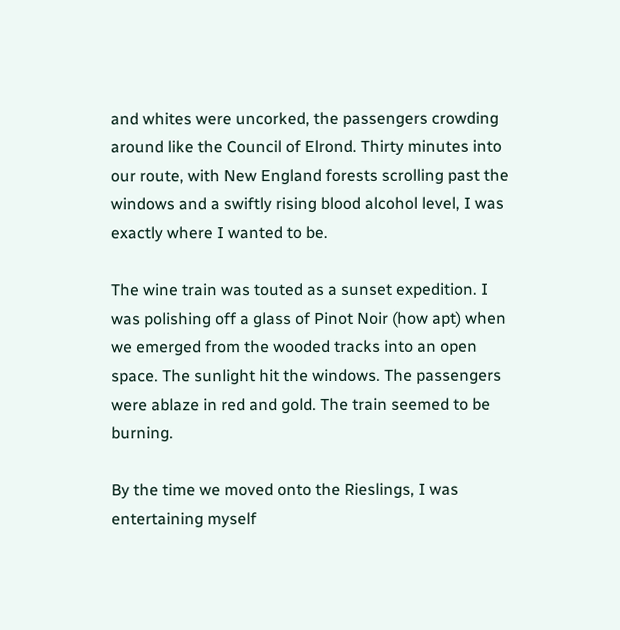and whites were uncorked, the passengers crowding around like the Council of Elrond. Thirty minutes into our route, with New England forests scrolling past the windows and a swiftly rising blood alcohol level, I was exactly where I wanted to be.

The wine train was touted as a sunset expedition. I was polishing off a glass of Pinot Noir (how apt) when we emerged from the wooded tracks into an open space. The sunlight hit the windows. The passengers were ablaze in red and gold. The train seemed to be burning.

By the time we moved onto the Rieslings, I was entertaining myself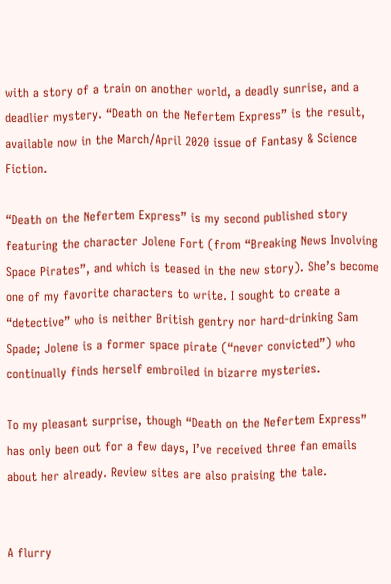with a story of a train on another world, a deadly sunrise, and a deadlier mystery. “Death on the Nefertem Express” is the result, available now in the March/April 2020 issue of Fantasy & Science Fiction.

“Death on the Nefertem Express” is my second published story featuring the character Jolene Fort (from “Breaking News Involving Space Pirates”, and which is teased in the new story). She’s become one of my favorite characters to write. I sought to create a “detective” who is neither British gentry nor hard-drinking Sam Spade; Jolene is a former space pirate (“never convicted”) who continually finds herself embroiled in bizarre mysteries.

To my pleasant surprise, though “Death on the Nefertem Express” has only been out for a few days, I’ve received three fan emails about her already. Review sites are also praising the tale.


A flurry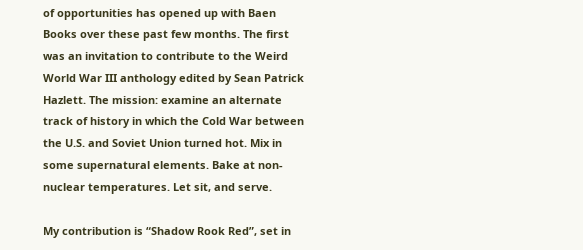of opportunities has opened up with Baen Books over these past few months. The first was an invitation to contribute to the Weird World War III anthology edited by Sean Patrick Hazlett. The mission: examine an alternate track of history in which the Cold War between the U.S. and Soviet Union turned hot. Mix in some supernatural elements. Bake at non-nuclear temperatures. Let sit, and serve.

My contribution is “Shadow Rook Red”, set in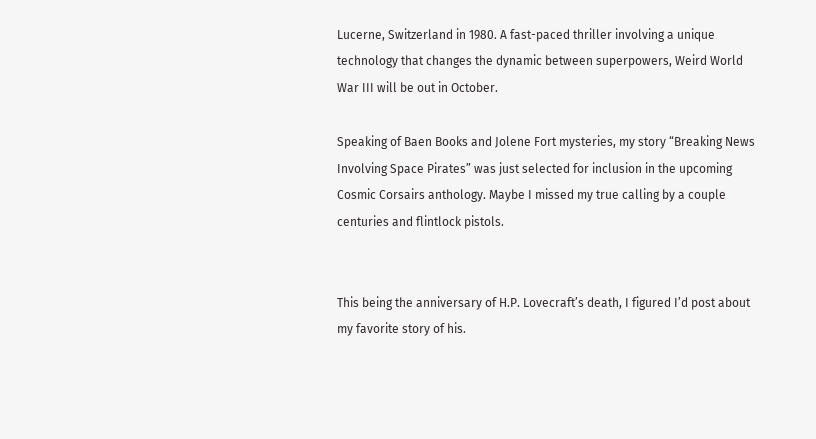Lucerne, Switzerland in 1980. A fast-paced thriller involving a unique technology that changes the dynamic between superpowers, Weird World War III will be out in October.

Speaking of Baen Books and Jolene Fort mysteries, my story “Breaking News Involving Space Pirates” was just selected for inclusion in the upcoming Cosmic Corsairs anthology. Maybe I missed my true calling by a couple centuries and flintlock pistols.


This being the anniversary of H.P. Lovecraft’s death, I figured I’d post about my favorite story of his.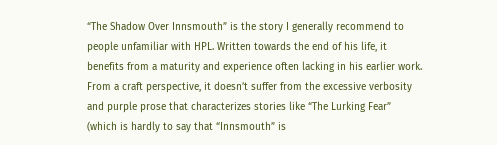“The Shadow Over Innsmouth” is the story I generally recommend to people unfamiliar with HPL. Written towards the end of his life, it benefits from a maturity and experience often lacking in his earlier work. From a craft perspective, it doesn’t suffer from the excessive verbosity and purple prose that characterizes stories like “The Lurking Fear” (which is hardly to say that “Innsmouth” is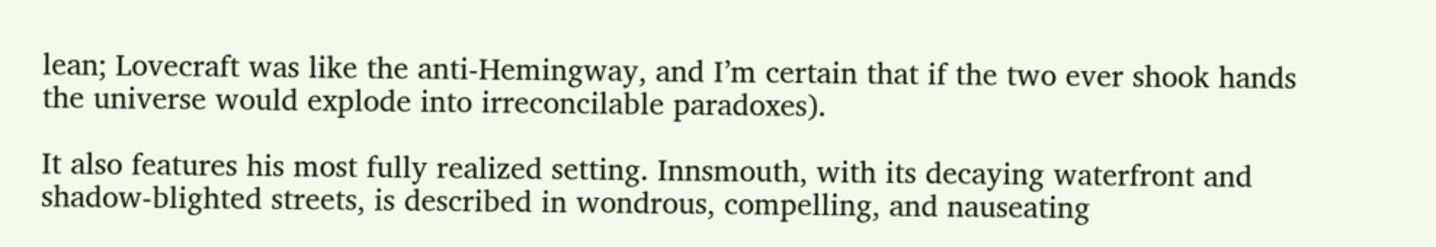lean; Lovecraft was like the anti-Hemingway, and I’m certain that if the two ever shook hands the universe would explode into irreconcilable paradoxes).

It also features his most fully realized setting. Innsmouth, with its decaying waterfront and shadow-blighted streets, is described in wondrous, compelling, and nauseating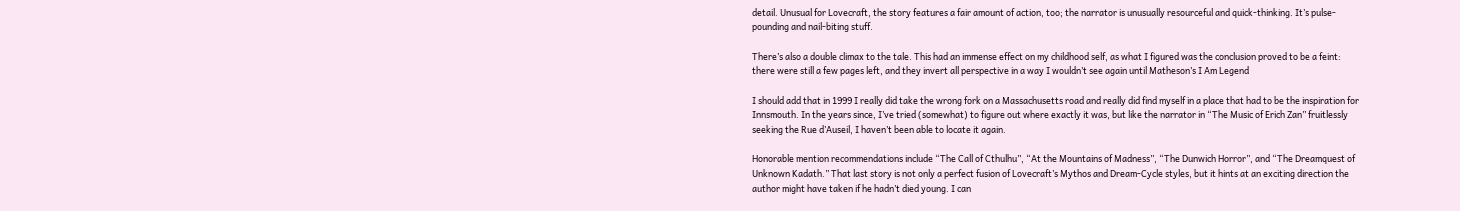detail. Unusual for Lovecraft, the story features a fair amount of action, too; the narrator is unusually resourceful and quick-thinking. It’s pulse-pounding and nail-biting stuff.

There’s also a double climax to the tale. This had an immense effect on my childhood self, as what I figured was the conclusion proved to be a feint: there were still a few pages left, and they invert all perspective in a way I wouldn’t see again until Matheson’s I Am Legend

I should add that in 1999 I really did take the wrong fork on a Massachusetts road and really did find myself in a place that had to be the inspiration for Innsmouth. In the years since, I’ve tried (somewhat) to figure out where exactly it was, but like the narrator in “The Music of Erich Zan” fruitlessly seeking the Rue d’Auseil, I haven’t been able to locate it again.

Honorable mention recommendations include “The Call of Cthulhu”, “At the Mountains of Madness”, “The Dunwich Horror”, and “The Dreamquest of Unknown Kadath.” That last story is not only a perfect fusion of Lovecraft’s Mythos and Dream-Cycle styles, but it hints at an exciting direction the author might have taken if he hadn’t died young. I can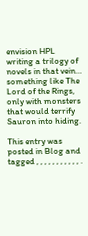envision HPL writing a trilogy of novels in that vein… something like The Lord of the Rings, only with monsters that would terrify Sauron into hiding.

This entry was posted in Blog and tagged , , , , , , , , , , , .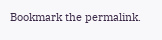Bookmark the permalink.